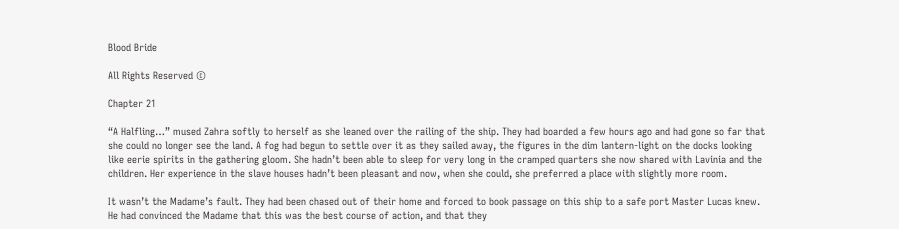Blood Bride

All Rights Reserved ©

Chapter 21

“A Halfling…” mused Zahra softly to herself as she leaned over the railing of the ship. They had boarded a few hours ago and had gone so far that she could no longer see the land. A fog had begun to settle over it as they sailed away, the figures in the dim lantern-light on the docks looking like eerie spirits in the gathering gloom. She hadn’t been able to sleep for very long in the cramped quarters she now shared with Lavinia and the children. Her experience in the slave houses hadn’t been pleasant and now, when she could, she preferred a place with slightly more room.

It wasn’t the Madame’s fault. They had been chased out of their home and forced to book passage on this ship to a safe port Master Lucas knew. He had convinced the Madame that this was the best course of action, and that they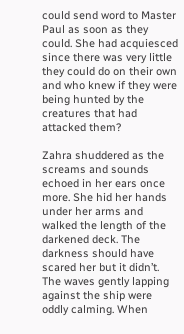could send word to Master Paul as soon as they could. She had acquiesced since there was very little they could do on their own and who knew if they were being hunted by the creatures that had attacked them?

Zahra shuddered as the screams and sounds echoed in her ears once more. She hid her hands under her arms and walked the length of the darkened deck. The darkness should have scared her but it didn’t. The waves gently lapping against the ship were oddly calming. When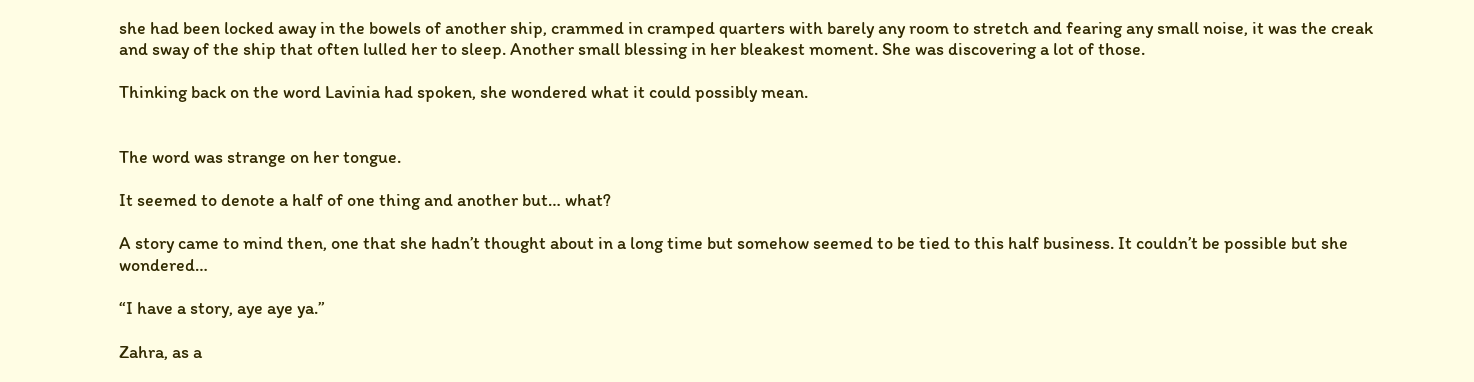she had been locked away in the bowels of another ship, crammed in cramped quarters with barely any room to stretch and fearing any small noise, it was the creak and sway of the ship that often lulled her to sleep. Another small blessing in her bleakest moment. She was discovering a lot of those.

Thinking back on the word Lavinia had spoken, she wondered what it could possibly mean.


The word was strange on her tongue.

It seemed to denote a half of one thing and another but… what?

A story came to mind then, one that she hadn’t thought about in a long time but somehow seemed to be tied to this half business. It couldn’t be possible but she wondered…

“I have a story, aye aye ya.”

Zahra, as a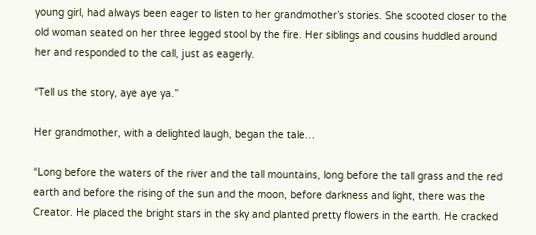young girl, had always been eager to listen to her grandmother’s stories. She scooted closer to the old woman seated on her three legged stool by the fire. Her siblings and cousins huddled around her and responded to the call, just as eagerly.

“Tell us the story, aye aye ya.”

Her grandmother, with a delighted laugh, began the tale…

“Long before the waters of the river and the tall mountains, long before the tall grass and the red earth and before the rising of the sun and the moon, before darkness and light, there was the Creator. He placed the bright stars in the sky and planted pretty flowers in the earth. He cracked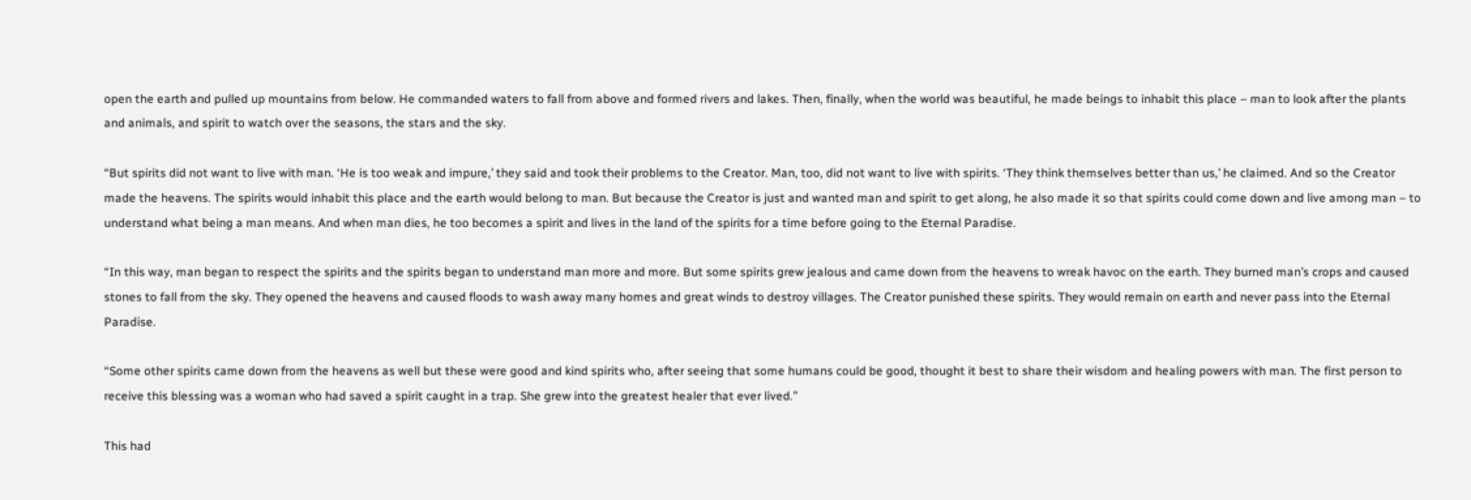open the earth and pulled up mountains from below. He commanded waters to fall from above and formed rivers and lakes. Then, finally, when the world was beautiful, he made beings to inhabit this place – man to look after the plants and animals, and spirit to watch over the seasons, the stars and the sky.

“But spirits did not want to live with man. ‘He is too weak and impure,’ they said and took their problems to the Creator. Man, too, did not want to live with spirits. ‘They think themselves better than us,’ he claimed. And so the Creator made the heavens. The spirits would inhabit this place and the earth would belong to man. But because the Creator is just and wanted man and spirit to get along, he also made it so that spirits could come down and live among man – to understand what being a man means. And when man dies, he too becomes a spirit and lives in the land of the spirits for a time before going to the Eternal Paradise.

“In this way, man began to respect the spirits and the spirits began to understand man more and more. But some spirits grew jealous and came down from the heavens to wreak havoc on the earth. They burned man’s crops and caused stones to fall from the sky. They opened the heavens and caused floods to wash away many homes and great winds to destroy villages. The Creator punished these spirits. They would remain on earth and never pass into the Eternal Paradise.

“Some other spirits came down from the heavens as well but these were good and kind spirits who, after seeing that some humans could be good, thought it best to share their wisdom and healing powers with man. The first person to receive this blessing was a woman who had saved a spirit caught in a trap. She grew into the greatest healer that ever lived.”

This had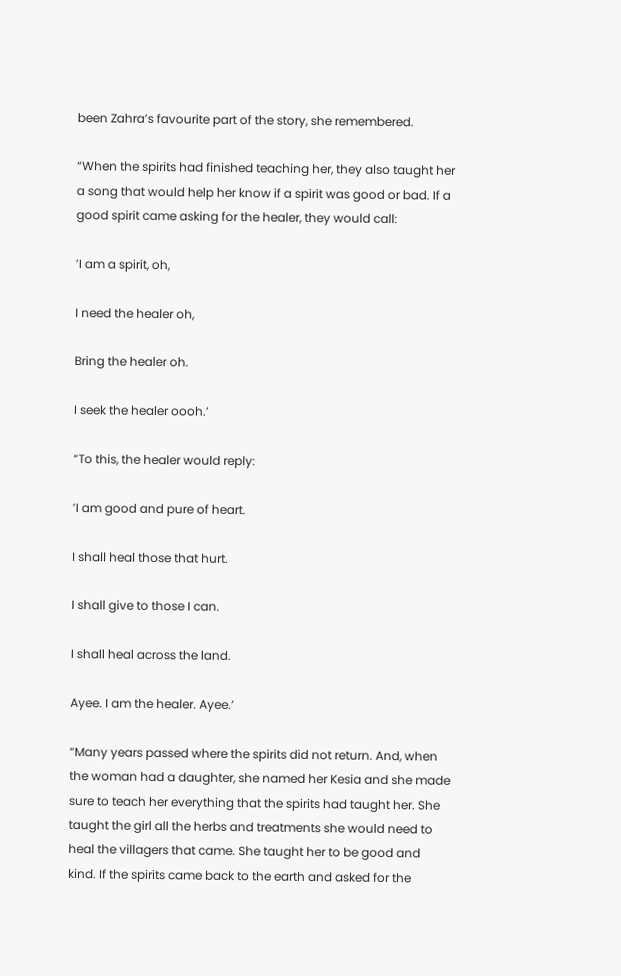been Zahra’s favourite part of the story, she remembered.

“When the spirits had finished teaching her, they also taught her a song that would help her know if a spirit was good or bad. If a good spirit came asking for the healer, they would call:

’I am a spirit, oh,

I need the healer oh,

Bring the healer oh.

I seek the healer oooh.’

“To this, the healer would reply:

’I am good and pure of heart.

I shall heal those that hurt.

I shall give to those I can.

I shall heal across the land.

Ayee. I am the healer. Ayee.’

“Many years passed where the spirits did not return. And, when the woman had a daughter, she named her Kesia and she made sure to teach her everything that the spirits had taught her. She taught the girl all the herbs and treatments she would need to heal the villagers that came. She taught her to be good and kind. If the spirits came back to the earth and asked for the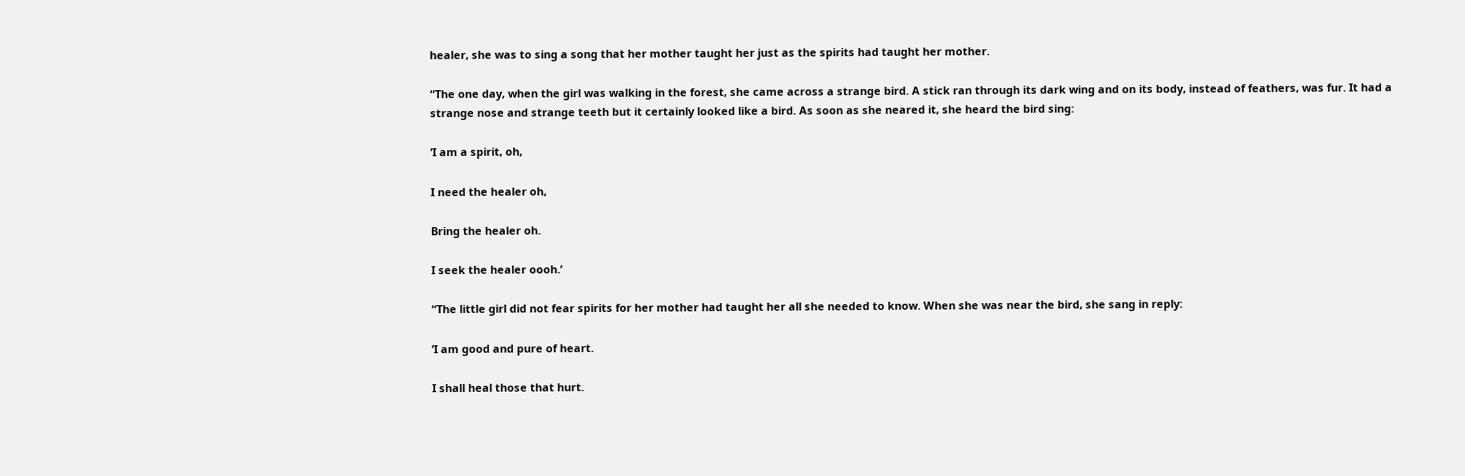healer, she was to sing a song that her mother taught her just as the spirits had taught her mother.

“The one day, when the girl was walking in the forest, she came across a strange bird. A stick ran through its dark wing and on its body, instead of feathers, was fur. It had a strange nose and strange teeth but it certainly looked like a bird. As soon as she neared it, she heard the bird sing:

’I am a spirit, oh,

I need the healer oh,

Bring the healer oh.

I seek the healer oooh.’

“The little girl did not fear spirits for her mother had taught her all she needed to know. When she was near the bird, she sang in reply:

’I am good and pure of heart.

I shall heal those that hurt.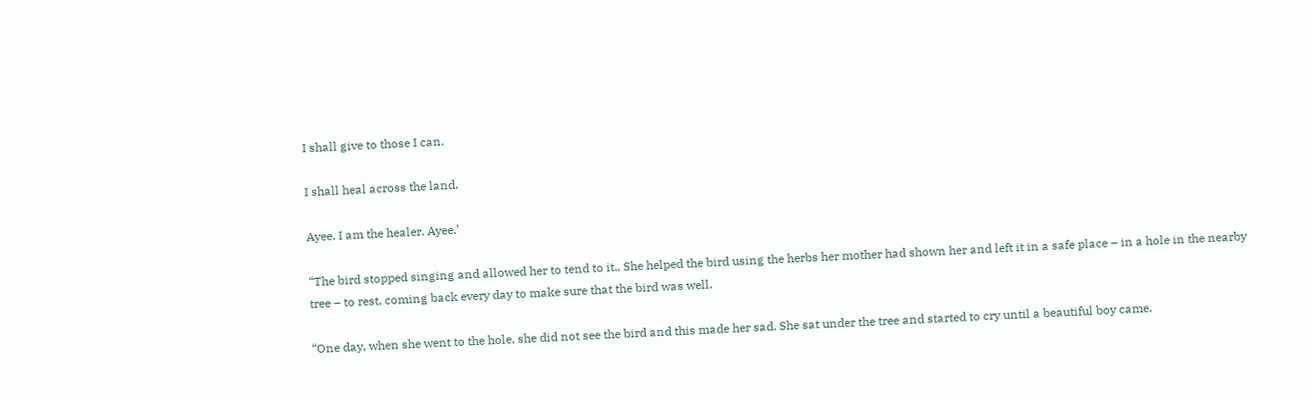I shall give to those I can.

I shall heal across the land.

Ayee. I am the healer. Ayee.’

“The bird stopped singing and allowed her to tend to it.. She helped the bird using the herbs her mother had shown her and left it in a safe place – in a hole in the nearby tree – to rest, coming back every day to make sure that the bird was well.

“One day, when she went to the hole, she did not see the bird and this made her sad. She sat under the tree and started to cry until a beautiful boy came.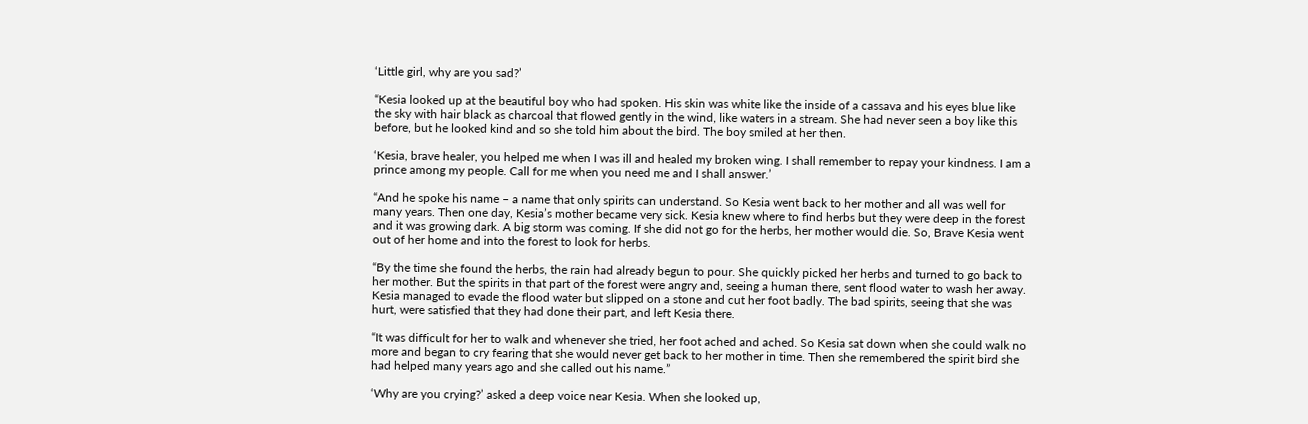‘Little girl, why are you sad?’

“Kesia looked up at the beautiful boy who had spoken. His skin was white like the inside of a cassava and his eyes blue like the sky with hair black as charcoal that flowed gently in the wind, like waters in a stream. She had never seen a boy like this before, but he looked kind and so she told him about the bird. The boy smiled at her then.

‘Kesia, brave healer, you helped me when I was ill and healed my broken wing. I shall remember to repay your kindness. I am a prince among my people. Call for me when you need me and I shall answer.’

“And he spoke his name – a name that only spirits can understand. So Kesia went back to her mother and all was well for many years. Then one day, Kesia’s mother became very sick. Kesia knew where to find herbs but they were deep in the forest and it was growing dark. A big storm was coming. If she did not go for the herbs, her mother would die. So, Brave Kesia went out of her home and into the forest to look for herbs.

“By the time she found the herbs, the rain had already begun to pour. She quickly picked her herbs and turned to go back to her mother. But the spirits in that part of the forest were angry and, seeing a human there, sent flood water to wash her away. Kesia managed to evade the flood water but slipped on a stone and cut her foot badly. The bad spirits, seeing that she was hurt, were satisfied that they had done their part, and left Kesia there.

“It was difficult for her to walk and whenever she tried, her foot ached and ached. So Kesia sat down when she could walk no more and began to cry fearing that she would never get back to her mother in time. Then she remembered the spirit bird she had helped many years ago and she called out his name.”

‘Why are you crying?’ asked a deep voice near Kesia. When she looked up,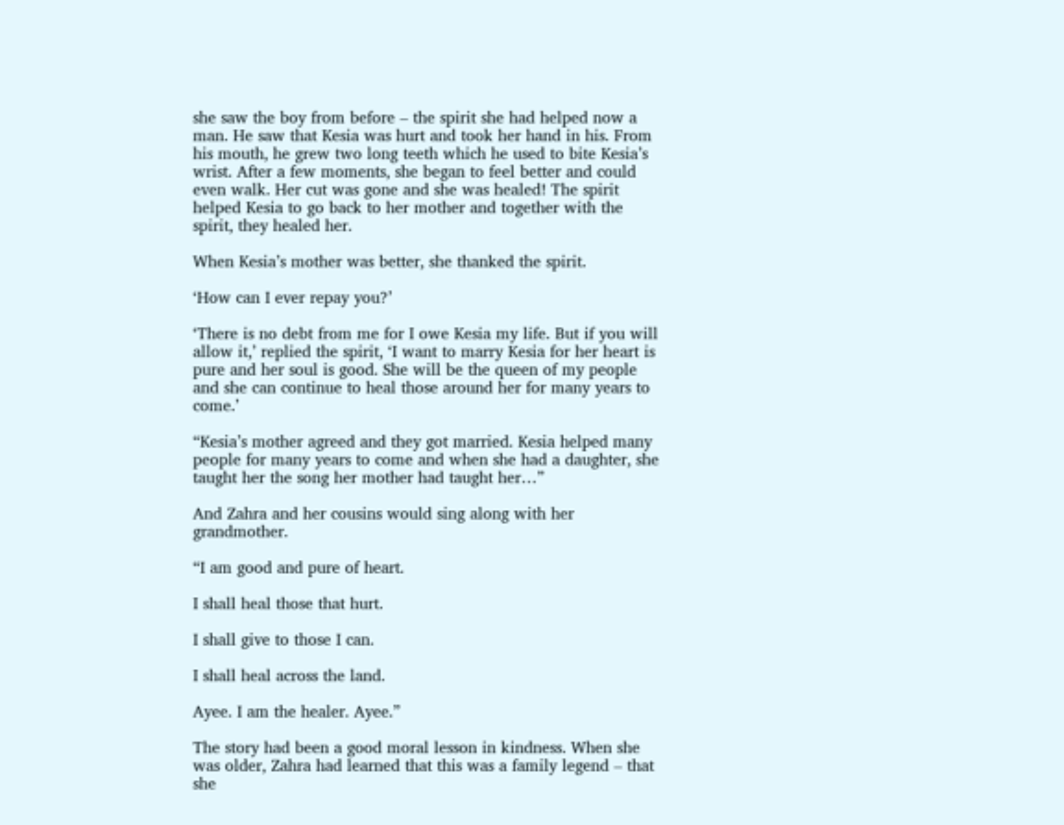she saw the boy from before – the spirit she had helped now a man. He saw that Kesia was hurt and took her hand in his. From his mouth, he grew two long teeth which he used to bite Kesia’s wrist. After a few moments, she began to feel better and could even walk. Her cut was gone and she was healed! The spirit helped Kesia to go back to her mother and together with the spirit, they healed her.

When Kesia’s mother was better, she thanked the spirit.

‘How can I ever repay you?’

‘There is no debt from me for I owe Kesia my life. But if you will allow it,’ replied the spirit, ‘I want to marry Kesia for her heart is pure and her soul is good. She will be the queen of my people and she can continue to heal those around her for many years to come.’

“Kesia’s mother agreed and they got married. Kesia helped many people for many years to come and when she had a daughter, she taught her the song her mother had taught her…”

And Zahra and her cousins would sing along with her grandmother.

“I am good and pure of heart.

I shall heal those that hurt.

I shall give to those I can.

I shall heal across the land.

Ayee. I am the healer. Ayee.”

The story had been a good moral lesson in kindness. When she was older, Zahra had learned that this was a family legend – that she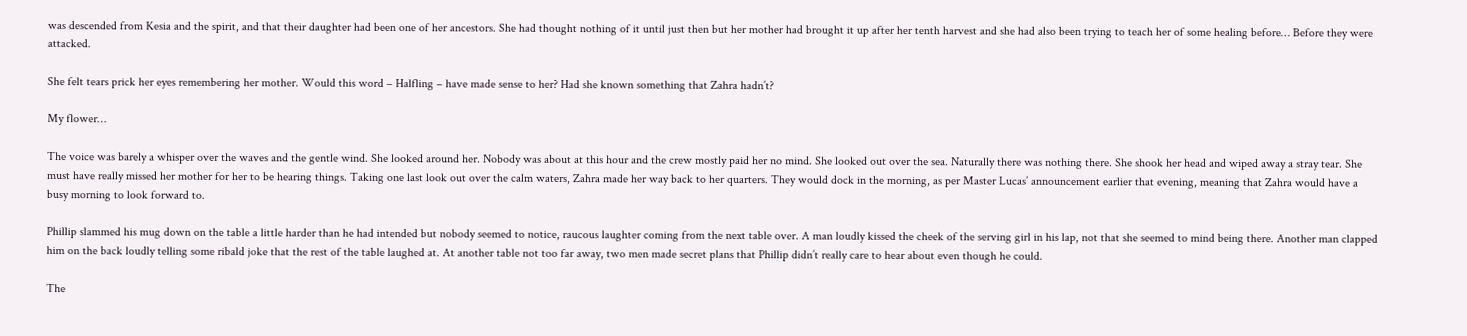was descended from Kesia and the spirit, and that their daughter had been one of her ancestors. She had thought nothing of it until just then but her mother had brought it up after her tenth harvest and she had also been trying to teach her of some healing before… Before they were attacked.

She felt tears prick her eyes remembering her mother. Would this word – Halfling – have made sense to her? Had she known something that Zahra hadn’t?

My flower…

The voice was barely a whisper over the waves and the gentle wind. She looked around her. Nobody was about at this hour and the crew mostly paid her no mind. She looked out over the sea. Naturally there was nothing there. She shook her head and wiped away a stray tear. She must have really missed her mother for her to be hearing things. Taking one last look out over the calm waters, Zahra made her way back to her quarters. They would dock in the morning, as per Master Lucas’ announcement earlier that evening, meaning that Zahra would have a busy morning to look forward to.

Phillip slammed his mug down on the table a little harder than he had intended but nobody seemed to notice, raucous laughter coming from the next table over. A man loudly kissed the cheek of the serving girl in his lap, not that she seemed to mind being there. Another man clapped him on the back loudly telling some ribald joke that the rest of the table laughed at. At another table not too far away, two men made secret plans that Phillip didn’t really care to hear about even though he could.

The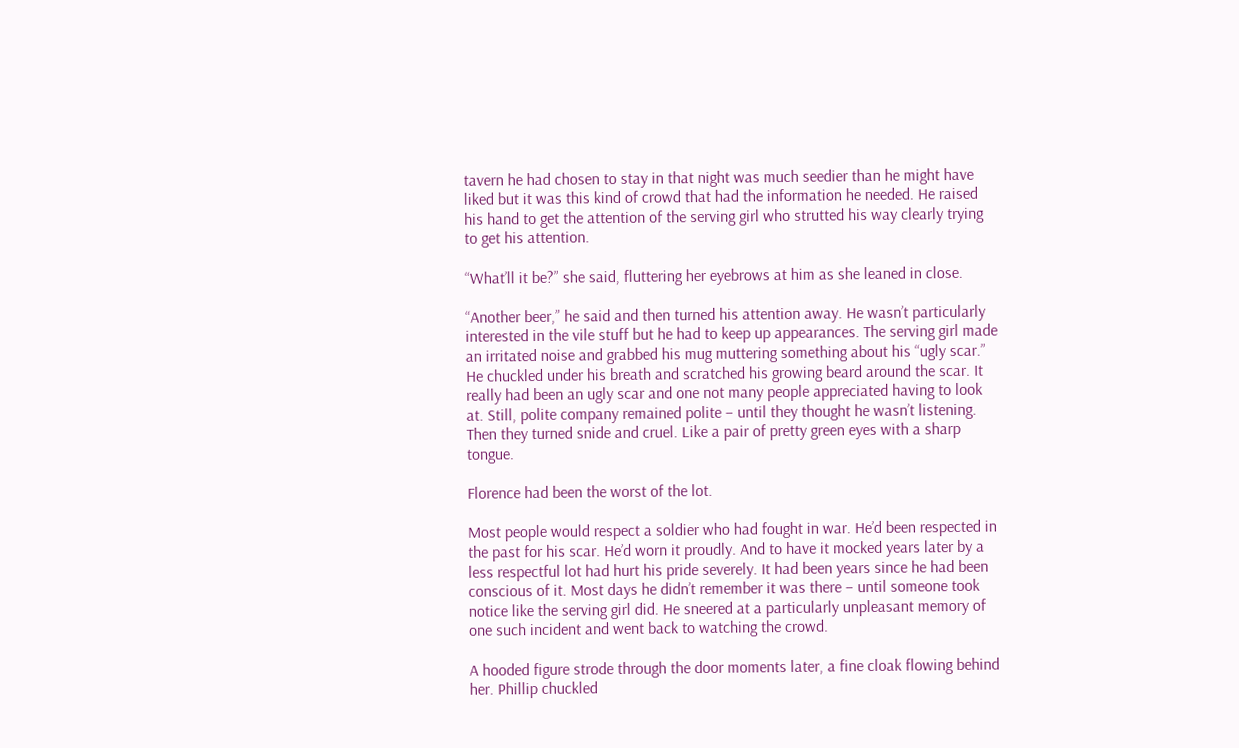tavern he had chosen to stay in that night was much seedier than he might have liked but it was this kind of crowd that had the information he needed. He raised his hand to get the attention of the serving girl who strutted his way clearly trying to get his attention.

“What’ll it be?” she said, fluttering her eyebrows at him as she leaned in close.

“Another beer,” he said and then turned his attention away. He wasn’t particularly interested in the vile stuff but he had to keep up appearances. The serving girl made an irritated noise and grabbed his mug muttering something about his “ugly scar.” He chuckled under his breath and scratched his growing beard around the scar. It really had been an ugly scar and one not many people appreciated having to look at. Still, polite company remained polite – until they thought he wasn’t listening. Then they turned snide and cruel. Like a pair of pretty green eyes with a sharp tongue.

Florence had been the worst of the lot.

Most people would respect a soldier who had fought in war. He’d been respected in the past for his scar. He’d worn it proudly. And to have it mocked years later by a less respectful lot had hurt his pride severely. It had been years since he had been conscious of it. Most days he didn’t remember it was there – until someone took notice like the serving girl did. He sneered at a particularly unpleasant memory of one such incident and went back to watching the crowd.

A hooded figure strode through the door moments later, a fine cloak flowing behind her. Phillip chuckled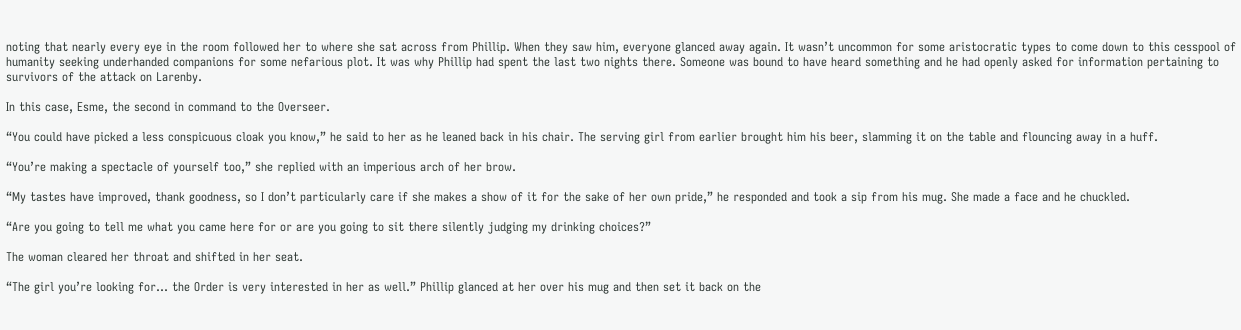noting that nearly every eye in the room followed her to where she sat across from Phillip. When they saw him, everyone glanced away again. It wasn’t uncommon for some aristocratic types to come down to this cesspool of humanity seeking underhanded companions for some nefarious plot. It was why Phillip had spent the last two nights there. Someone was bound to have heard something and he had openly asked for information pertaining to survivors of the attack on Larenby.

In this case, Esme, the second in command to the Overseer.

“You could have picked a less conspicuous cloak you know,” he said to her as he leaned back in his chair. The serving girl from earlier brought him his beer, slamming it on the table and flouncing away in a huff.

“You’re making a spectacle of yourself too,” she replied with an imperious arch of her brow.

“My tastes have improved, thank goodness, so I don’t particularly care if she makes a show of it for the sake of her own pride,” he responded and took a sip from his mug. She made a face and he chuckled.

“Are you going to tell me what you came here for or are you going to sit there silently judging my drinking choices?”

The woman cleared her throat and shifted in her seat.

“The girl you’re looking for… the Order is very interested in her as well.” Phillip glanced at her over his mug and then set it back on the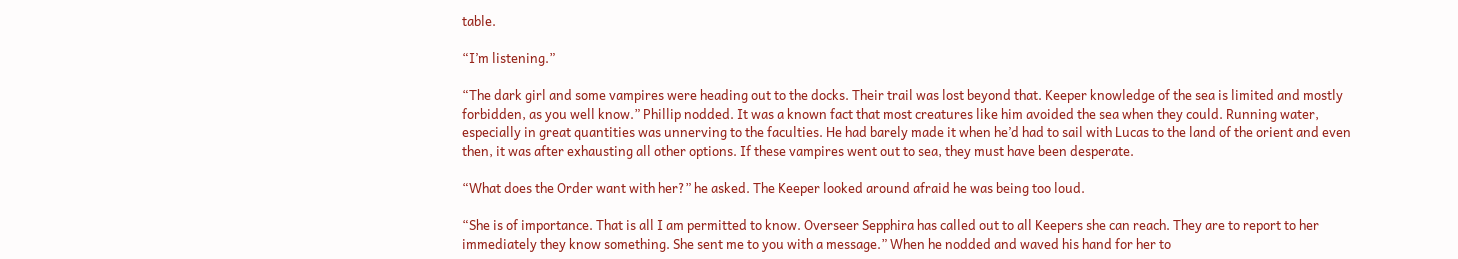table.

“I’m listening.”

“The dark girl and some vampires were heading out to the docks. Their trail was lost beyond that. Keeper knowledge of the sea is limited and mostly forbidden, as you well know.” Phillip nodded. It was a known fact that most creatures like him avoided the sea when they could. Running water, especially in great quantities was unnerving to the faculties. He had barely made it when he’d had to sail with Lucas to the land of the orient and even then, it was after exhausting all other options. If these vampires went out to sea, they must have been desperate.

“What does the Order want with her?” he asked. The Keeper looked around afraid he was being too loud.

“She is of importance. That is all I am permitted to know. Overseer Sepphira has called out to all Keepers she can reach. They are to report to her immediately they know something. She sent me to you with a message.” When he nodded and waved his hand for her to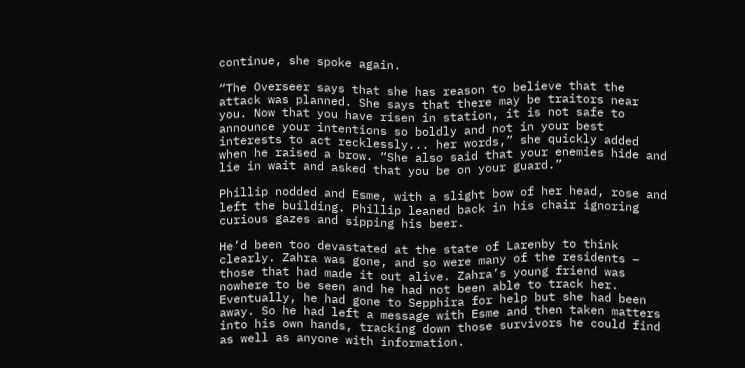continue, she spoke again.

“The Overseer says that she has reason to believe that the attack was planned. She says that there may be traitors near you. Now that you have risen in station, it is not safe to announce your intentions so boldly and not in your best interests to act recklessly... her words,” she quickly added when he raised a brow. “She also said that your enemies hide and lie in wait and asked that you be on your guard.”

Phillip nodded and Esme, with a slight bow of her head, rose and left the building. Phillip leaned back in his chair ignoring curious gazes and sipping his beer.

He’d been too devastated at the state of Larenby to think clearly. Zahra was gone, and so were many of the residents – those that had made it out alive. Zahra’s young friend was nowhere to be seen and he had not been able to track her. Eventually, he had gone to Sepphira for help but she had been away. So he had left a message with Esme and then taken matters into his own hands, tracking down those survivors he could find as well as anyone with information.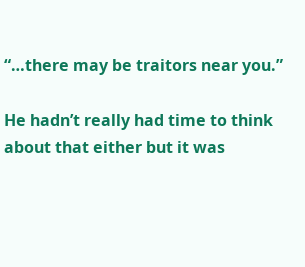“…there may be traitors near you.”

He hadn’t really had time to think about that either but it was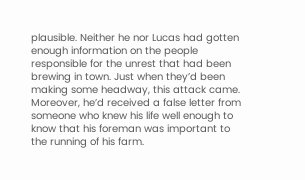plausible. Neither he nor Lucas had gotten enough information on the people responsible for the unrest that had been brewing in town. Just when they’d been making some headway, this attack came. Moreover, he’d received a false letter from someone who knew his life well enough to know that his foreman was important to the running of his farm.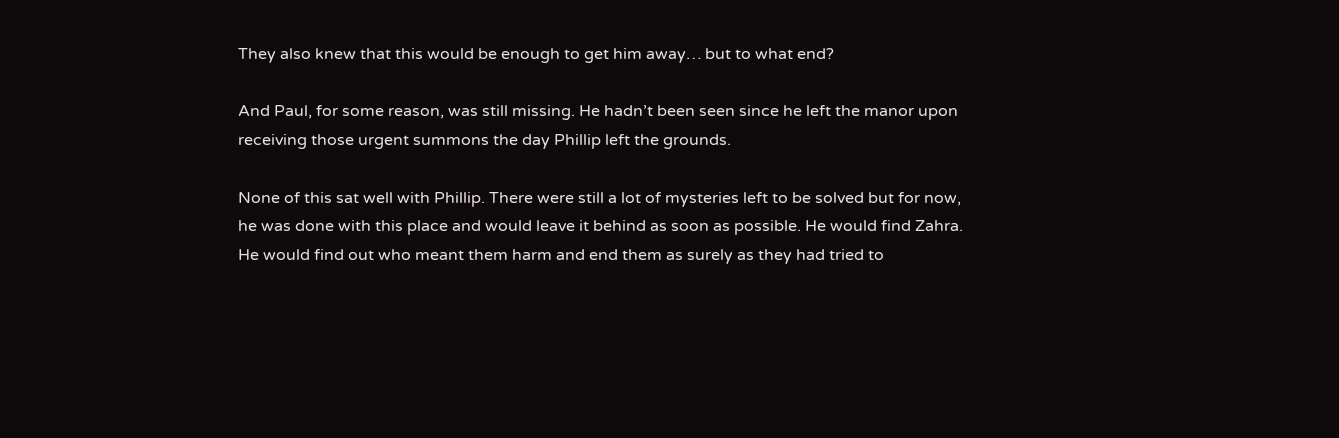They also knew that this would be enough to get him away… but to what end?

And Paul, for some reason, was still missing. He hadn’t been seen since he left the manor upon receiving those urgent summons the day Phillip left the grounds.

None of this sat well with Phillip. There were still a lot of mysteries left to be solved but for now, he was done with this place and would leave it behind as soon as possible. He would find Zahra. He would find out who meant them harm and end them as surely as they had tried to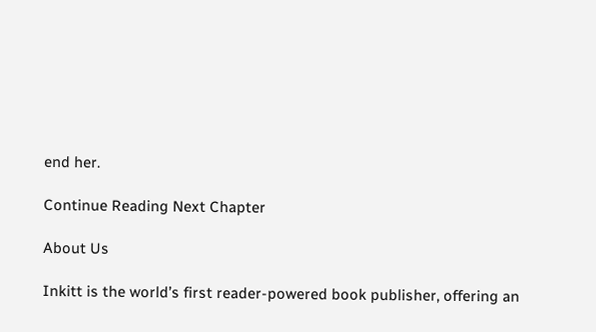end her.

Continue Reading Next Chapter

About Us

Inkitt is the world’s first reader-powered book publisher, offering an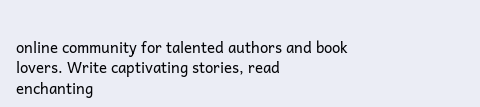online community for talented authors and book lovers. Write captivating stories, read enchanting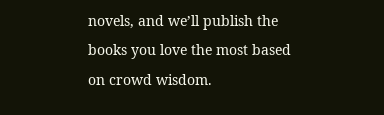novels, and we’ll publish the books you love the most based on crowd wisdom.